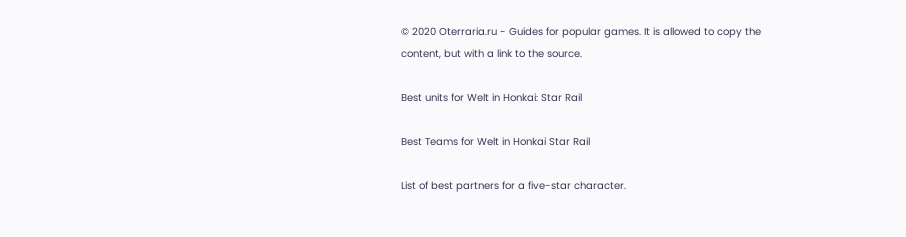© 2020 Oterraria.ru - Guides for popular games. It is allowed to copy the content, but with a link to the source.

Best units for Welt in Honkai: Star Rail

Best Teams for Welt in Honkai Star Rail

List of best partners for a five-star character.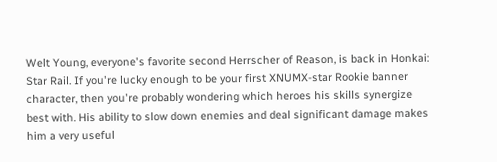Welt Young, everyone's favorite second Herrscher of Reason, is back in Honkai: Star Rail. If you're lucky enough to be your first XNUMX-star Rookie banner character, then you're probably wondering which heroes his skills synergize best with. His ability to slow down enemies and deal significant damage makes him a very useful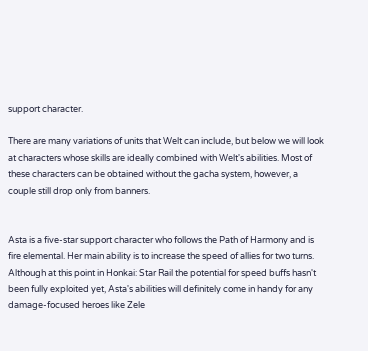support character.

There are many variations of units that Welt can include, but below we will look at characters whose skills are ideally combined with Welt's abilities. Most of these characters can be obtained without the gacha system, however, a couple still drop only from banners.


Asta is a five-star support character who follows the Path of Harmony and is fire elemental. Her main ability is to increase the speed of allies for two turns. Although at this point in Honkai: Star Rail the potential for speed buffs hasn't been fully exploited yet, Asta's abilities will definitely come in handy for any damage-focused heroes like Zele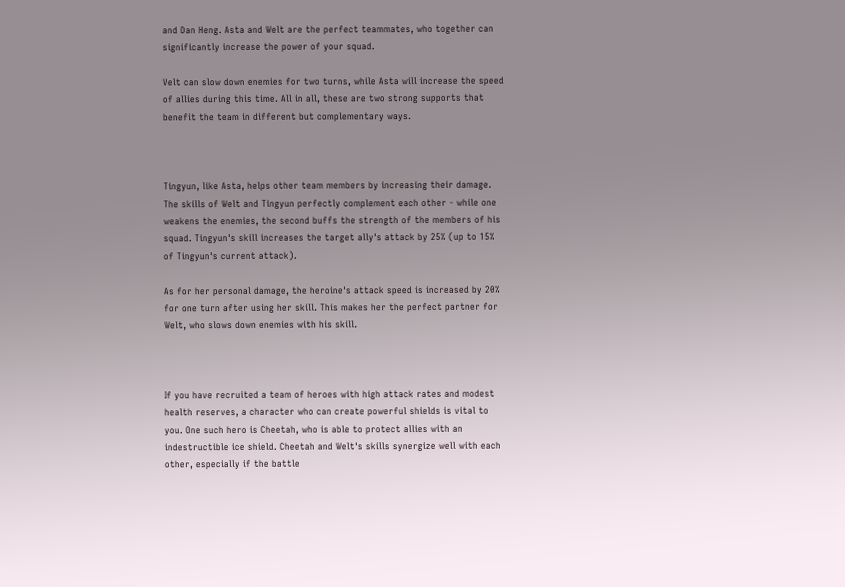and Dan Heng. Asta and Welt are the perfect teammates, who together can significantly increase the power of your squad.

Velt can slow down enemies for two turns, while Asta will increase the speed of allies during this time. All in all, these are two strong supports that benefit the team in different but complementary ways.



Tingyun, like Asta, helps other team members by increasing their damage. The skills of Welt and Tingyun perfectly complement each other - while one weakens the enemies, the second buffs the strength of the members of his squad. Tingyun's skill increases the target ally's attack by 25% (up to 15% of Tingyun's current attack).

As for her personal damage, the heroine's attack speed is increased by 20% for one turn after using her skill. This makes her the perfect partner for Welt, who slows down enemies with his skill.



If you have recruited a team of heroes with high attack rates and modest health reserves, a character who can create powerful shields is vital to you. One such hero is Cheetah, who is able to protect allies with an indestructible ice shield. Cheetah and Welt's skills synergize well with each other, especially if the battle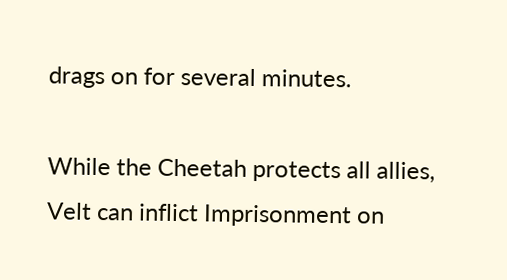drags on for several minutes.

While the Cheetah protects all allies, Velt can inflict Imprisonment on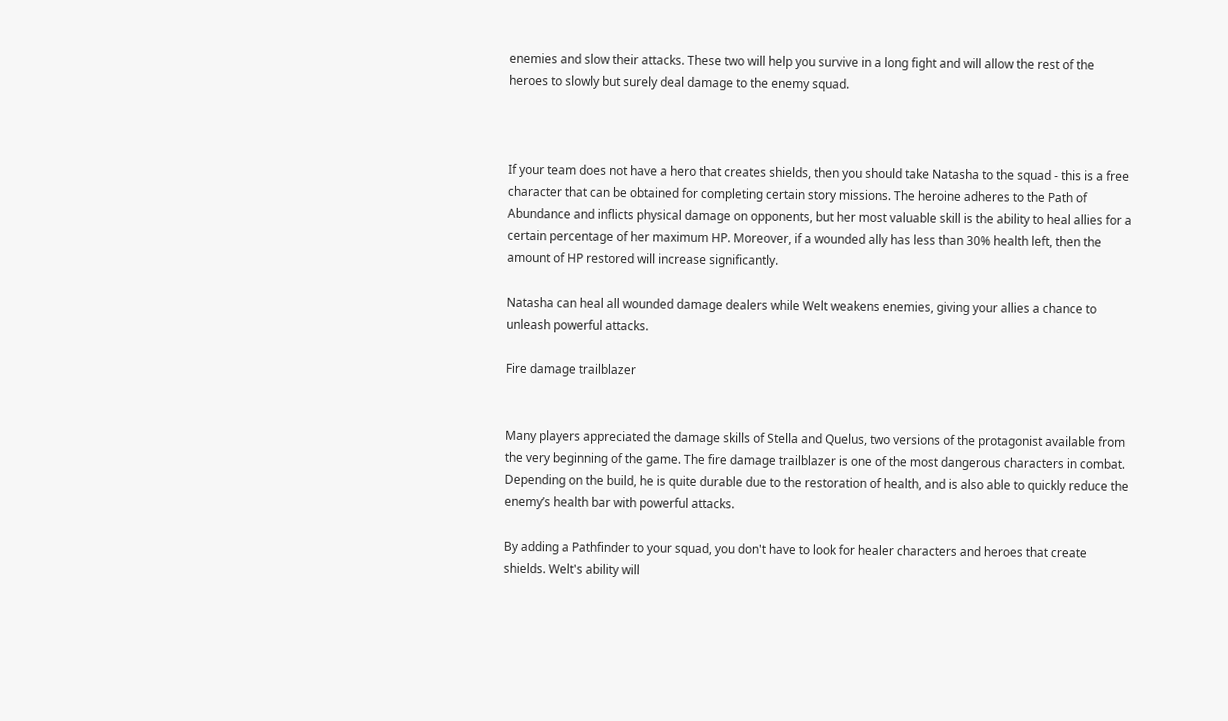enemies and slow their attacks. These two will help you survive in a long fight and will allow the rest of the heroes to slowly but surely deal damage to the enemy squad.



If your team does not have a hero that creates shields, then you should take Natasha to the squad - this is a free character that can be obtained for completing certain story missions. The heroine adheres to the Path of Abundance and inflicts physical damage on opponents, but her most valuable skill is the ability to heal allies for a certain percentage of her maximum HP. Moreover, if a wounded ally has less than 30% health left, then the amount of HP restored will increase significantly.

Natasha can heal all wounded damage dealers while Welt weakens enemies, giving your allies a chance to unleash powerful attacks.

Fire damage trailblazer


Many players appreciated the damage skills of Stella and Quelus, two versions of the protagonist available from the very beginning of the game. The fire damage trailblazer is one of the most dangerous characters in combat. Depending on the build, he is quite durable due to the restoration of health, and is also able to quickly reduce the enemy’s health bar with powerful attacks.

By adding a Pathfinder to your squad, you don't have to look for healer characters and heroes that create shields. Welt's ability will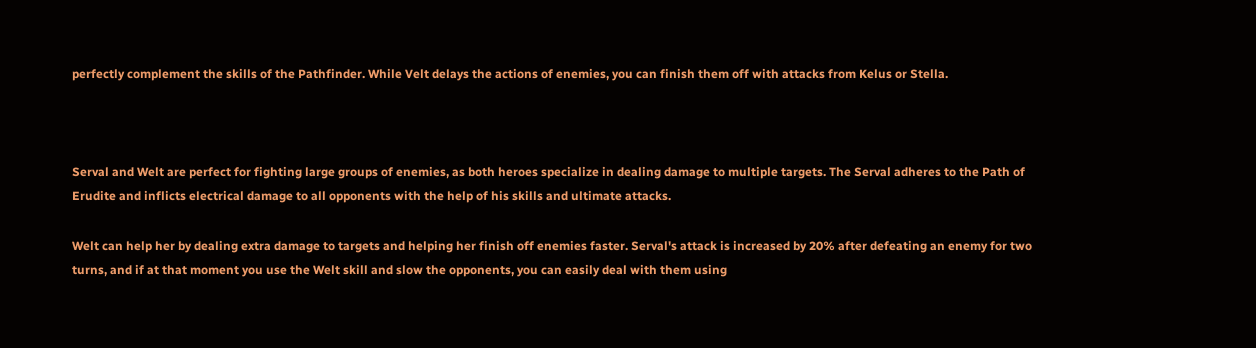perfectly complement the skills of the Pathfinder. While Velt delays the actions of enemies, you can finish them off with attacks from Kelus or Stella.



Serval and Welt are perfect for fighting large groups of enemies, as both heroes specialize in dealing damage to multiple targets. The Serval adheres to the Path of Erudite and inflicts electrical damage to all opponents with the help of his skills and ultimate attacks.

Welt can help her by dealing extra damage to targets and helping her finish off enemies faster. Serval's attack is increased by 20% after defeating an enemy for two turns, and if at that moment you use the Welt skill and slow the opponents, you can easily deal with them using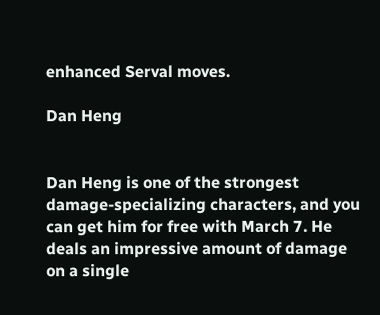enhanced Serval moves.

Dan Heng


Dan Heng is one of the strongest damage-specializing characters, and you can get him for free with March 7. He deals an impressive amount of damage on a single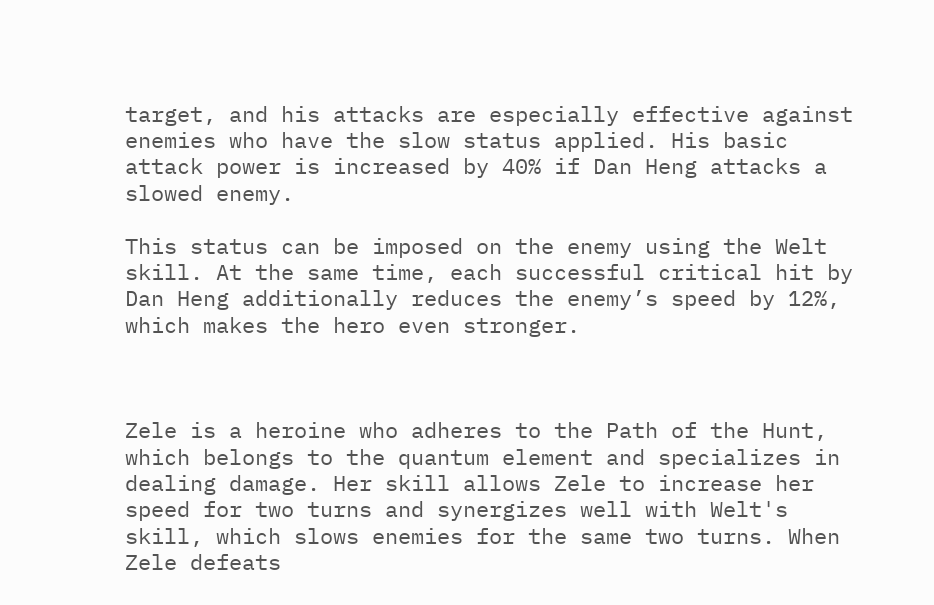target, and his attacks are especially effective against enemies who have the slow status applied. His basic attack power is increased by 40% if Dan Heng attacks a slowed enemy.

This status can be imposed on the enemy using the Welt skill. At the same time, each successful critical hit by Dan Heng additionally reduces the enemy’s speed by 12%, which makes the hero even stronger.



Zele is a heroine who adheres to the Path of the Hunt, which belongs to the quantum element and specializes in dealing damage. Her skill allows Zele to increase her speed for two turns and synergizes well with Welt's skill, which slows enemies for the same two turns. When Zele defeats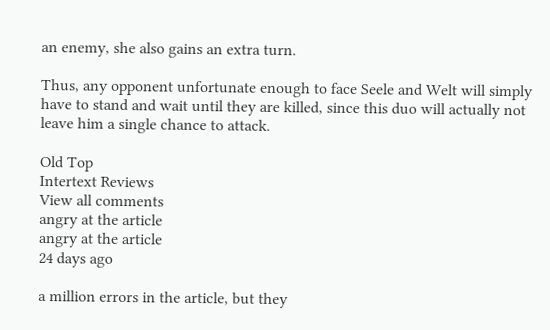an enemy, she also gains an extra turn.

Thus, any opponent unfortunate enough to face Seele and Welt will simply have to stand and wait until they are killed, since this duo will actually not leave him a single chance to attack.

Old Top
Intertext Reviews
View all comments
angry at the article
angry at the article
24 days ago

a million errors in the article, but they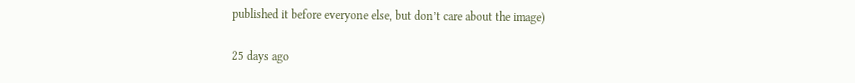published it before everyone else, but don’t care about the image)

25 days ago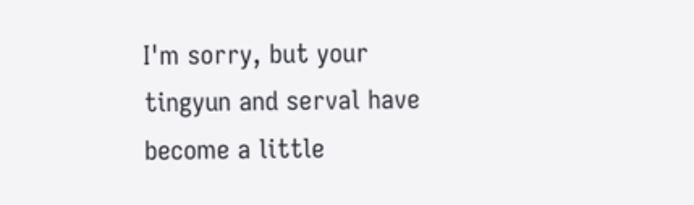I'm sorry, but your tingyun and serval have become a little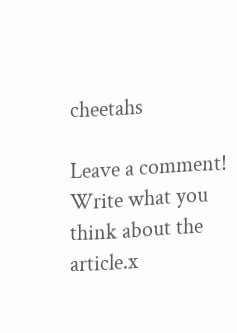cheetahs

Leave a comment! Write what you think about the article.x